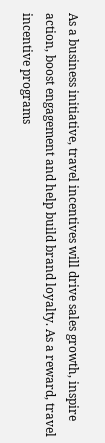As a business initiative, travel incentives will drive sales growth, inspire action, boost engagement and help build brand loyalty. As a reward, travel incentive programs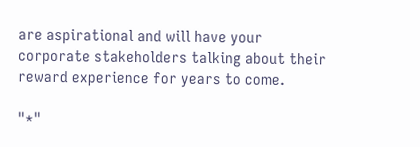are aspirational and will have your corporate stakeholders talking about their reward experience for years to come.

"*"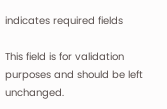indicates required fields

This field is for validation purposes and should be left unchanged.